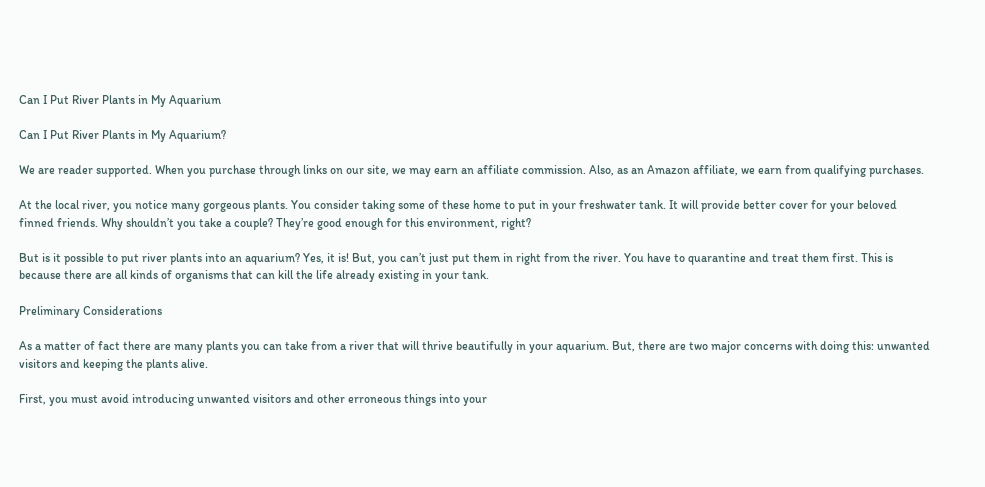Can I Put River Plants in My Aquarium

Can I Put River Plants in My Aquarium?

We are reader supported. When you purchase through links on our site, we may earn an affiliate commission. Also, as an Amazon affiliate, we earn from qualifying purchases.

At the local river, you notice many gorgeous plants. You consider taking some of these home to put in your freshwater tank. It will provide better cover for your beloved finned friends. Why shouldn’t you take a couple? They’re good enough for this environment, right?

But is it possible to put river plants into an aquarium? Yes, it is! But, you can’t just put them in right from the river. You have to quarantine and treat them first. This is because there are all kinds of organisms that can kill the life already existing in your tank.

Preliminary Considerations

As a matter of fact there are many plants you can take from a river that will thrive beautifully in your aquarium. But, there are two major concerns with doing this: unwanted visitors and keeping the plants alive.

First, you must avoid introducing unwanted visitors and other erroneous things into your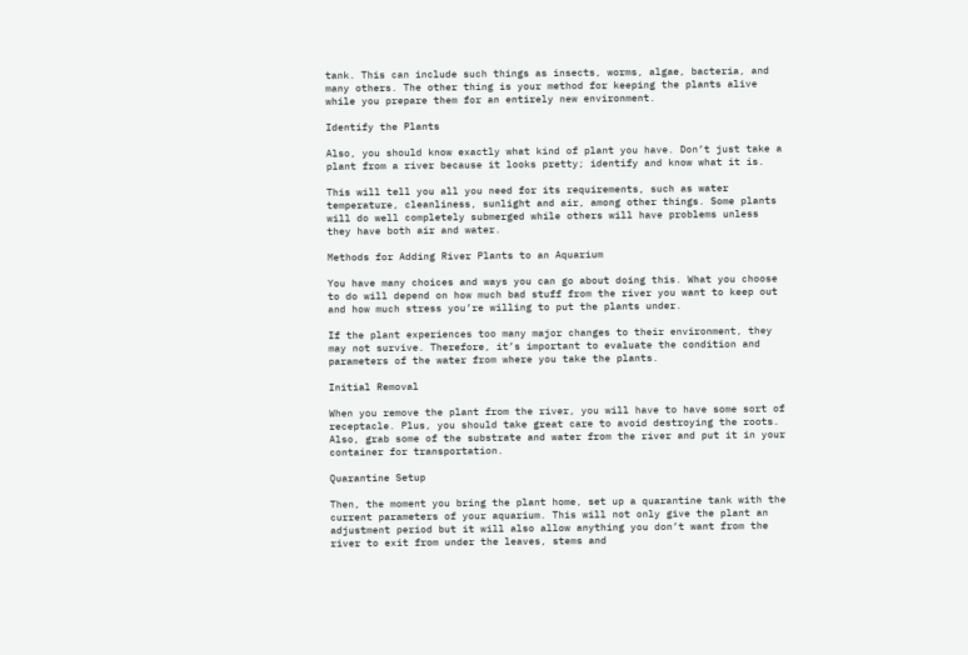tank. This can include such things as insects, worms, algae, bacteria, and many others. The other thing is your method for keeping the plants alive while you prepare them for an entirely new environment.

Identify the Plants

Also, you should know exactly what kind of plant you have. Don’t just take a plant from a river because it looks pretty; identify and know what it is.

This will tell you all you need for its requirements, such as water temperature, cleanliness, sunlight and air, among other things. Some plants will do well completely submerged while others will have problems unless they have both air and water.

Methods for Adding River Plants to an Aquarium

You have many choices and ways you can go about doing this. What you choose to do will depend on how much bad stuff from the river you want to keep out and how much stress you’re willing to put the plants under.

If the plant experiences too many major changes to their environment, they may not survive. Therefore, it’s important to evaluate the condition and parameters of the water from where you take the plants.

Initial Removal

When you remove the plant from the river, you will have to have some sort of receptacle. Plus, you should take great care to avoid destroying the roots. Also, grab some of the substrate and water from the river and put it in your container for transportation.

Quarantine Setup

Then, the moment you bring the plant home, set up a quarantine tank with the current parameters of your aquarium. This will not only give the plant an adjustment period but it will also allow anything you don’t want from the river to exit from under the leaves, stems and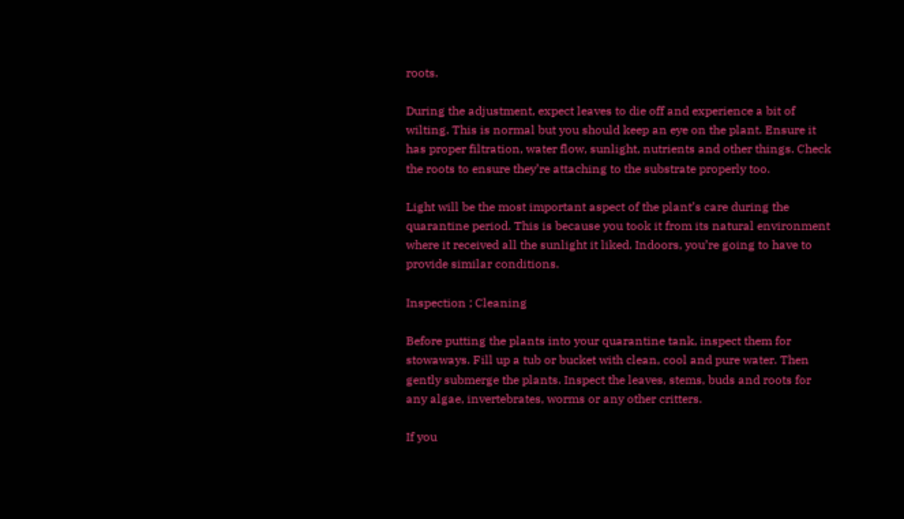roots.

During the adjustment, expect leaves to die off and experience a bit of wilting. This is normal but you should keep an eye on the plant. Ensure it has proper filtration, water flow, sunlight, nutrients and other things. Check the roots to ensure they’re attaching to the substrate properly too.

Light will be the most important aspect of the plant’s care during the quarantine period. This is because you took it from its natural environment where it received all the sunlight it liked. Indoors, you’re going to have to provide similar conditions.

Inspection ; Cleaning

Before putting the plants into your quarantine tank, inspect them for stowaways. Fill up a tub or bucket with clean, cool and pure water. Then gently submerge the plants. Inspect the leaves, stems, buds and roots for any algae, invertebrates, worms or any other critters.

If you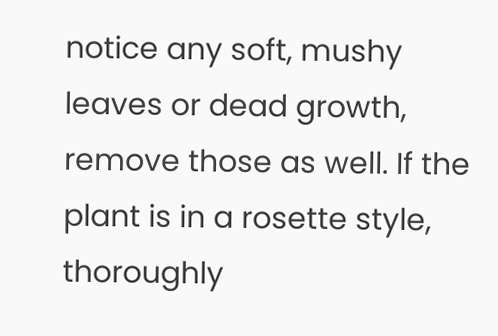notice any soft, mushy leaves or dead growth, remove those as well. If the plant is in a rosette style, thoroughly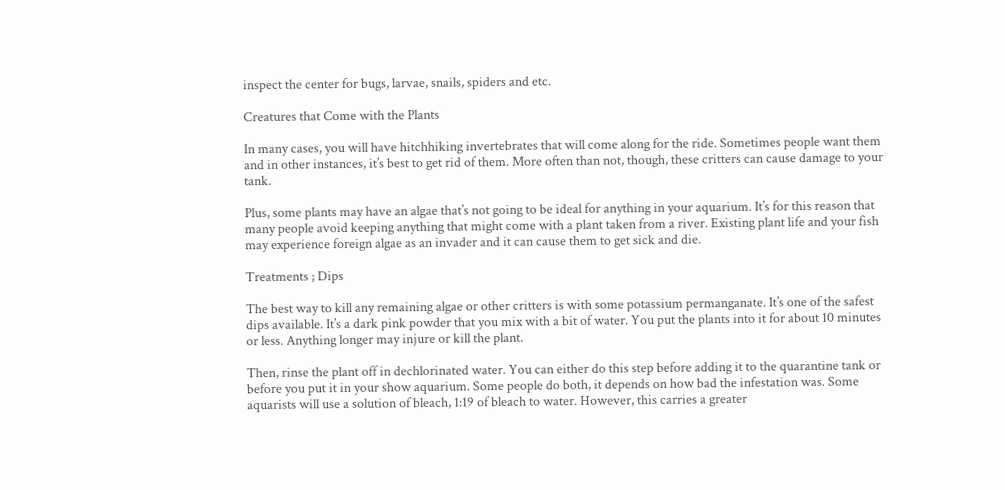inspect the center for bugs, larvae, snails, spiders and etc.

Creatures that Come with the Plants

In many cases, you will have hitchhiking invertebrates that will come along for the ride. Sometimes people want them and in other instances, it’s best to get rid of them. More often than not, though, these critters can cause damage to your tank.

Plus, some plants may have an algae that’s not going to be ideal for anything in your aquarium. It’s for this reason that many people avoid keeping anything that might come with a plant taken from a river. Existing plant life and your fish may experience foreign algae as an invader and it can cause them to get sick and die.

Treatments ; Dips

The best way to kill any remaining algae or other critters is with some potassium permanganate. It’s one of the safest dips available. It’s a dark pink powder that you mix with a bit of water. You put the plants into it for about 10 minutes or less. Anything longer may injure or kill the plant.

Then, rinse the plant off in dechlorinated water. You can either do this step before adding it to the quarantine tank or before you put it in your show aquarium. Some people do both, it depends on how bad the infestation was. Some aquarists will use a solution of bleach, 1:19 of bleach to water. However, this carries a greater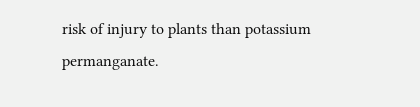risk of injury to plants than potassium permanganate.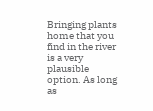Bringing plants home that you find in the river is a very plausible option. As long as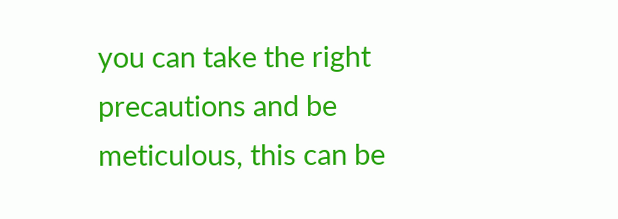you can take the right precautions and be meticulous, this can be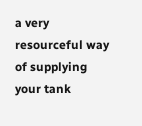a very resourceful way of supplying your tank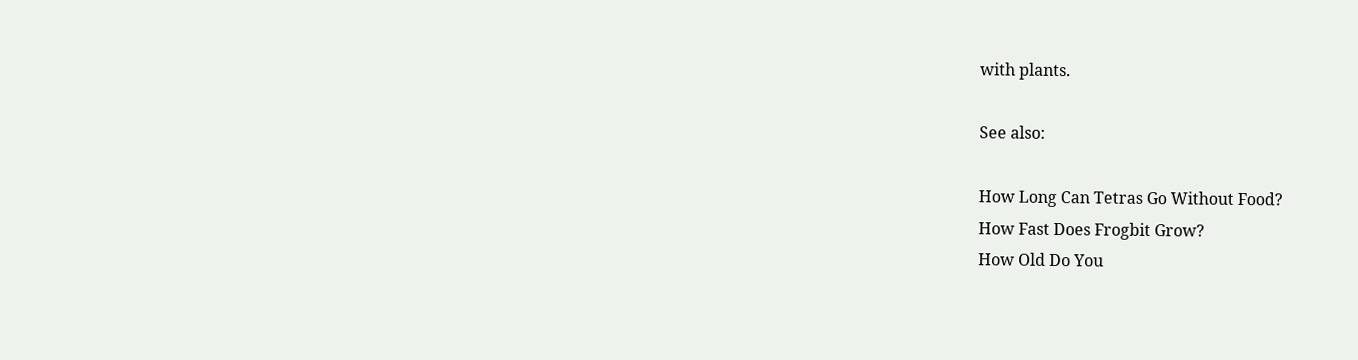with plants.

See also:

How Long Can Tetras Go Without Food?
How Fast Does Frogbit Grow?
How Old Do You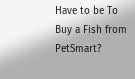Have to be To Buy a Fish from PetSmart?